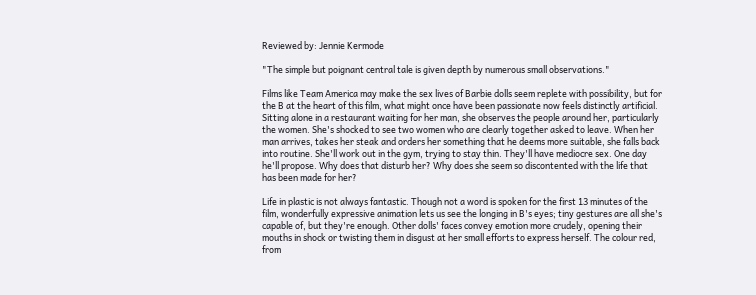Reviewed by: Jennie Kermode

"The simple but poignant central tale is given depth by numerous small observations."

Films like Team America may make the sex lives of Barbie dolls seem replete with possibility, but for the B at the heart of this film, what might once have been passionate now feels distinctly artificial. Sitting alone in a restaurant waiting for her man, she observes the people around her, particularly the women. She's shocked to see two women who are clearly together asked to leave. When her man arrives, takes her steak and orders her something that he deems more suitable, she falls back into routine. She'll work out in the gym, trying to stay thin. They'll have mediocre sex. One day he'll propose. Why does that disturb her? Why does she seem so discontented with the life that has been made for her?

Life in plastic is not always fantastic. Though not a word is spoken for the first 13 minutes of the film, wonderfully expressive animation lets us see the longing in B's eyes; tiny gestures are all she's capable of, but they're enough. Other dolls' faces convey emotion more crudely, opening their mouths in shock or twisting them in disgust at her small efforts to express herself. The colour red, from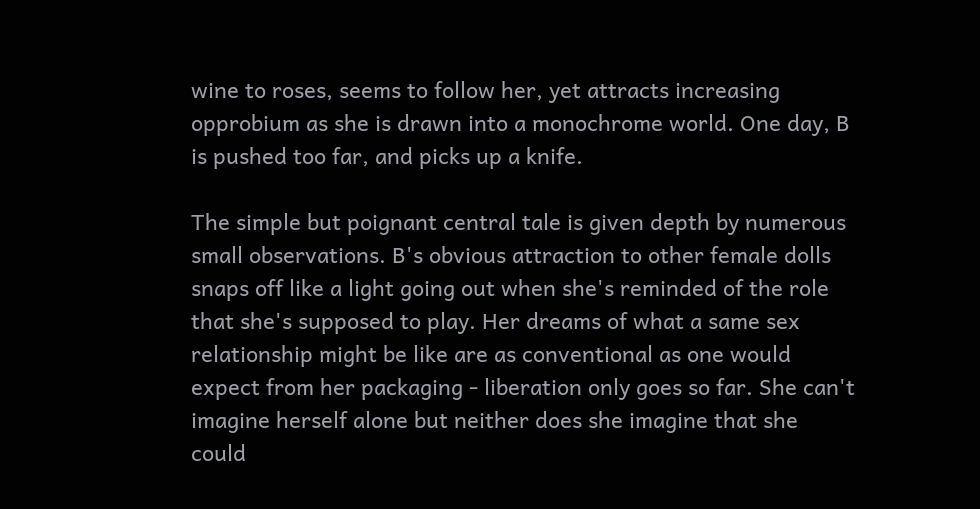wine to roses, seems to follow her, yet attracts increasing opprobium as she is drawn into a monochrome world. One day, B is pushed too far, and picks up a knife.

The simple but poignant central tale is given depth by numerous small observations. B's obvious attraction to other female dolls snaps off like a light going out when she's reminded of the role that she's supposed to play. Her dreams of what a same sex relationship might be like are as conventional as one would expect from her packaging - liberation only goes so far. She can't imagine herself alone but neither does she imagine that she could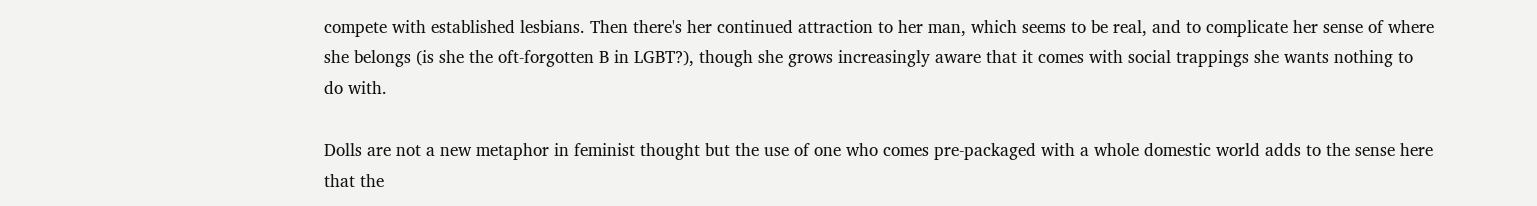compete with established lesbians. Then there's her continued attraction to her man, which seems to be real, and to complicate her sense of where she belongs (is she the oft-forgotten B in LGBT?), though she grows increasingly aware that it comes with social trappings she wants nothing to do with.

Dolls are not a new metaphor in feminist thought but the use of one who comes pre-packaged with a whole domestic world adds to the sense here that the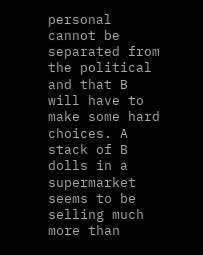personal cannot be separated from the political and that B will have to make some hard choices. A stack of B dolls in a supermarket seems to be selling much more than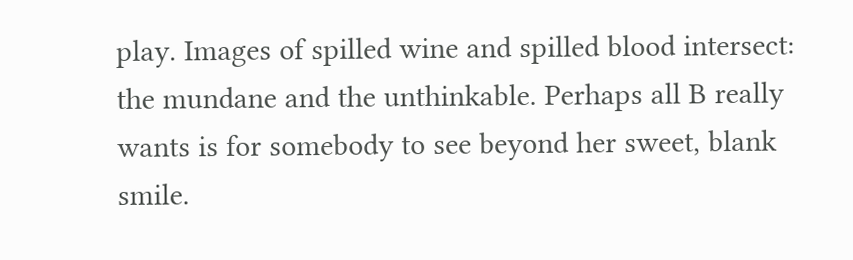play. Images of spilled wine and spilled blood intersect: the mundane and the unthinkable. Perhaps all B really wants is for somebody to see beyond her sweet, blank smile.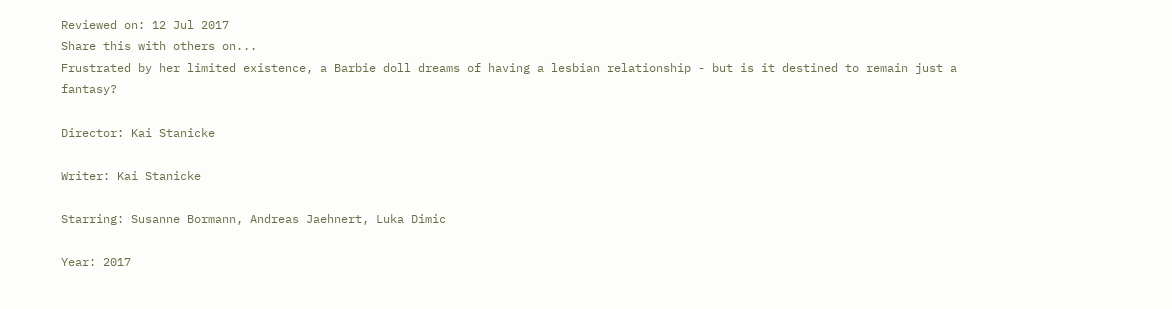Reviewed on: 12 Jul 2017
Share this with others on...
Frustrated by her limited existence, a Barbie doll dreams of having a lesbian relationship - but is it destined to remain just a fantasy?

Director: Kai Stanicke

Writer: Kai Stanicke

Starring: Susanne Bormann, Andreas Jaehnert, Luka Dimic

Year: 2017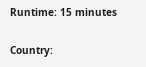Runtime: 15 minutes

Country: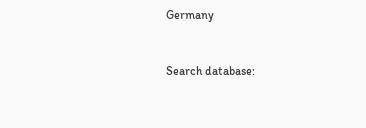Germany


Search database: